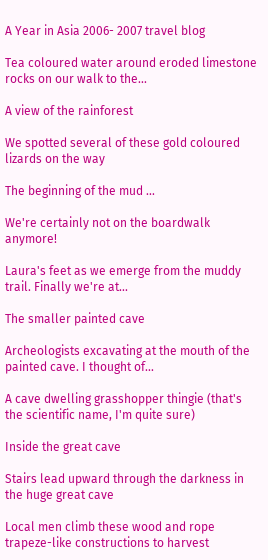A Year in Asia 2006- 2007 travel blog

Tea coloured water around eroded limestone rocks on our walk to the...

A view of the rainforest

We spotted several of these gold coloured lizards on the way

The beginning of the mud ...

We're certainly not on the boardwalk anymore!

Laura's feet as we emerge from the muddy trail. Finally we're at...

The smaller painted cave

Archeologists excavating at the mouth of the painted cave. I thought of...

A cave dwelling grasshopper thingie (that's the scientific name, I'm quite sure)

Inside the great cave

Stairs lead upward through the darkness in the huge great cave

Local men climb these wood and rope trapeze-like constructions to harvest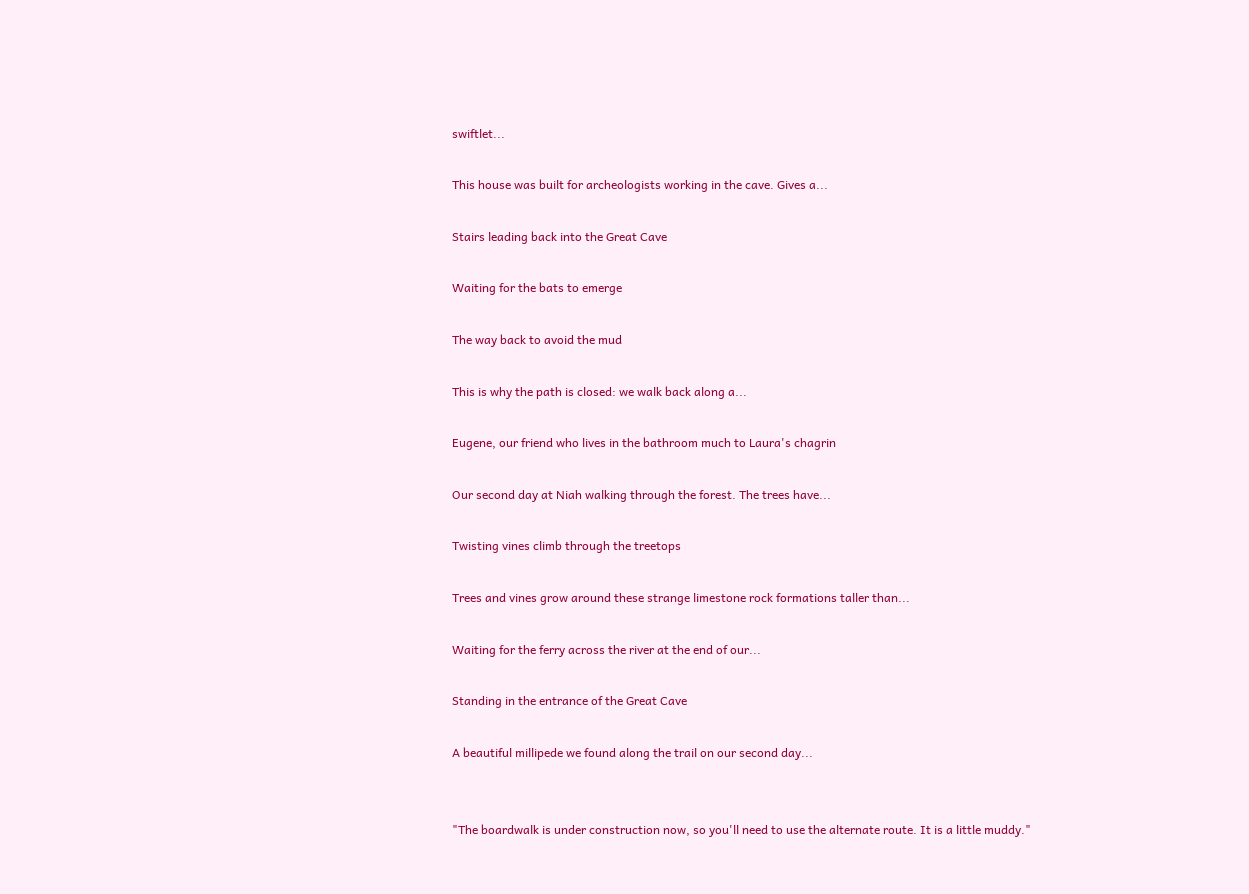swiftlet...

This house was built for archeologists working in the cave. Gives a...

Stairs leading back into the Great Cave

Waiting for the bats to emerge

The way back to avoid the mud

This is why the path is closed: we walk back along a...

Eugene, our friend who lives in the bathroom much to Laura's chagrin

Our second day at Niah walking through the forest. The trees have...

Twisting vines climb through the treetops

Trees and vines grow around these strange limestone rock formations taller than...

Waiting for the ferry across the river at the end of our...

Standing in the entrance of the Great Cave

A beautiful millipede we found along the trail on our second day...


"The boardwalk is under construction now, so you'll need to use the alternate route. It is a little muddy."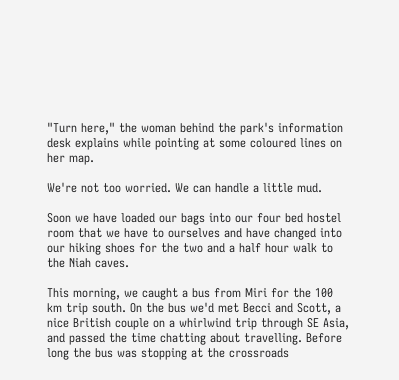"Turn here," the woman behind the park's information desk explains while pointing at some coloured lines on her map.

We're not too worried. We can handle a little mud.

Soon we have loaded our bags into our four bed hostel room that we have to ourselves and have changed into our hiking shoes for the two and a half hour walk to the Niah caves.

This morning, we caught a bus from Miri for the 100 km trip south. On the bus we'd met Becci and Scott, a nice British couple on a whirlwind trip through SE Asia, and passed the time chatting about travelling. Before long the bus was stopping at the crossroads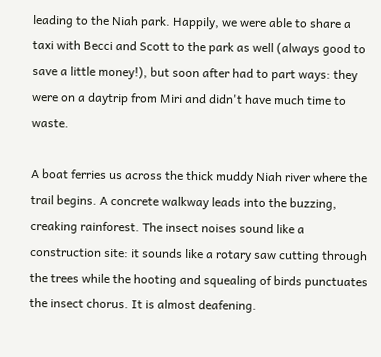leading to the Niah park. Happily, we were able to share a taxi with Becci and Scott to the park as well (always good to save a little money!), but soon after had to part ways: they were on a daytrip from Miri and didn't have much time to waste.

A boat ferries us across the thick muddy Niah river where the trail begins. A concrete walkway leads into the buzzing, creaking rainforest. The insect noises sound like a construction site: it sounds like a rotary saw cutting through the trees while the hooting and squealing of birds punctuates the insect chorus. It is almost deafening.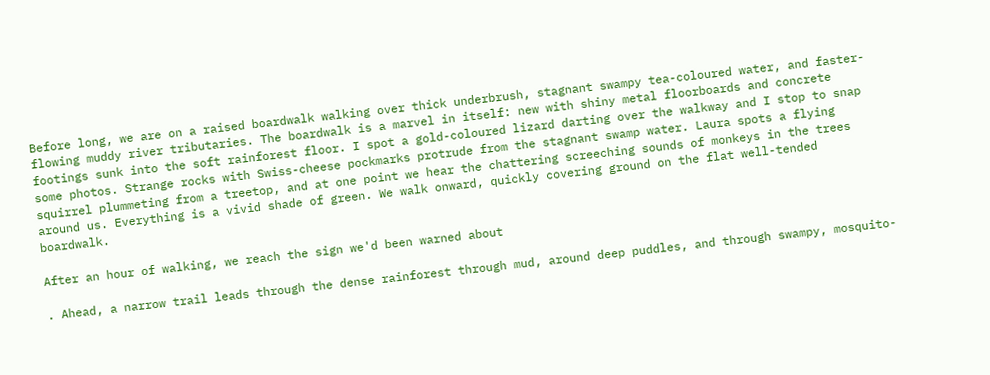Before long, we are on a raised boardwalk walking over thick underbrush, stagnant swampy tea-coloured water, and faster-flowing muddy river tributaries. The boardwalk is a marvel in itself: new with shiny metal floorboards and concrete footings sunk into the soft rainforest floor. I spot a gold-coloured lizard darting over the walkway and I stop to snap some photos. Strange rocks with Swiss-cheese pockmarks protrude from the stagnant swamp water. Laura spots a flying squirrel plummeting from a treetop, and at one point we hear the chattering screeching sounds of monkeys in the trees around us. Everything is a vivid shade of green. We walk onward, quickly covering ground on the flat well-tended boardwalk.

After an hour of walking, we reach the sign we'd been warned about

. Ahead, a narrow trail leads through the dense rainforest through mud, around deep puddles, and through swampy, mosquito-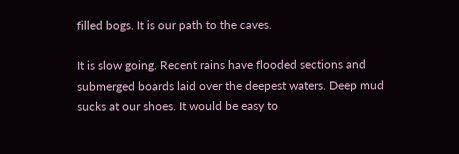filled bogs. It is our path to the caves.

It is slow going. Recent rains have flooded sections and submerged boards laid over the deepest waters. Deep mud sucks at our shoes. It would be easy to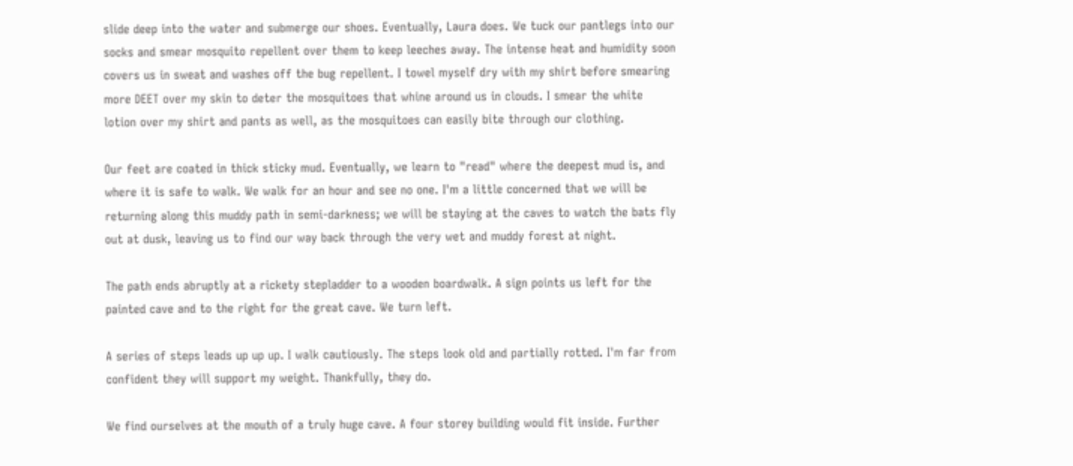slide deep into the water and submerge our shoes. Eventually, Laura does. We tuck our pantlegs into our socks and smear mosquito repellent over them to keep leeches away. The intense heat and humidity soon covers us in sweat and washes off the bug repellent. I towel myself dry with my shirt before smearing more DEET over my skin to deter the mosquitoes that whine around us in clouds. I smear the white lotion over my shirt and pants as well, as the mosquitoes can easily bite through our clothing.

Our feet are coated in thick sticky mud. Eventually, we learn to "read" where the deepest mud is, and where it is safe to walk. We walk for an hour and see no one. I'm a little concerned that we will be returning along this muddy path in semi-darkness; we will be staying at the caves to watch the bats fly out at dusk, leaving us to find our way back through the very wet and muddy forest at night.

The path ends abruptly at a rickety stepladder to a wooden boardwalk. A sign points us left for the painted cave and to the right for the great cave. We turn left.

A series of steps leads up up up. I walk cautiously. The steps look old and partially rotted. I'm far from confident they will support my weight. Thankfully, they do.

We find ourselves at the mouth of a truly huge cave. A four storey building would fit inside. Further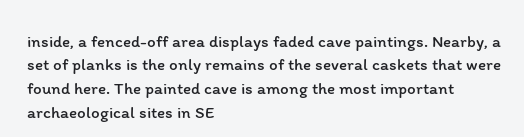inside, a fenced-off area displays faded cave paintings. Nearby, a set of planks is the only remains of the several caskets that were found here. The painted cave is among the most important archaeological sites in SE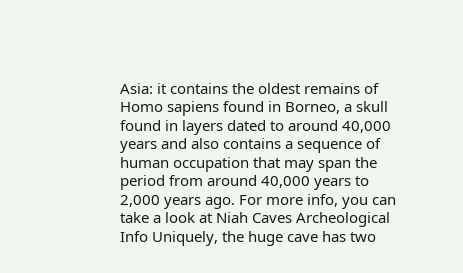Asia: it contains the oldest remains of Homo sapiens found in Borneo, a skull found in layers dated to around 40,000 years and also contains a sequence of human occupation that may span the period from around 40,000 years to 2,000 years ago. For more info, you can take a look at Niah Caves Archeological Info Uniquely, the huge cave has two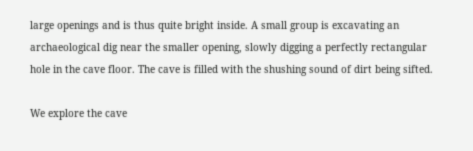large openings and is thus quite bright inside. A small group is excavating an archaeological dig near the smaller opening, slowly digging a perfectly rectangular hole in the cave floor. The cave is filled with the shushing sound of dirt being sifted.

We explore the cave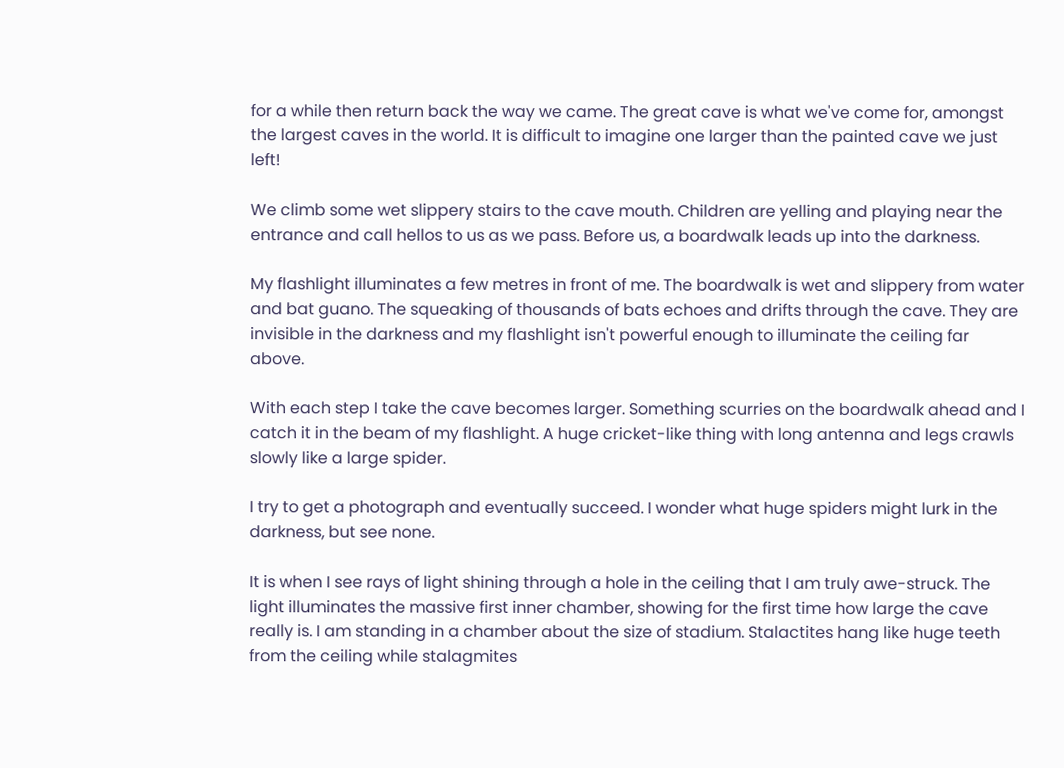for a while then return back the way we came. The great cave is what we've come for, amongst the largest caves in the world. It is difficult to imagine one larger than the painted cave we just left!

We climb some wet slippery stairs to the cave mouth. Children are yelling and playing near the entrance and call hellos to us as we pass. Before us, a boardwalk leads up into the darkness.

My flashlight illuminates a few metres in front of me. The boardwalk is wet and slippery from water and bat guano. The squeaking of thousands of bats echoes and drifts through the cave. They are invisible in the darkness and my flashlight isn't powerful enough to illuminate the ceiling far above.

With each step I take the cave becomes larger. Something scurries on the boardwalk ahead and I catch it in the beam of my flashlight. A huge cricket-like thing with long antenna and legs crawls slowly like a large spider.

I try to get a photograph and eventually succeed. I wonder what huge spiders might lurk in the darkness, but see none.

It is when I see rays of light shining through a hole in the ceiling that I am truly awe-struck. The light illuminates the massive first inner chamber, showing for the first time how large the cave really is. I am standing in a chamber about the size of stadium. Stalactites hang like huge teeth from the ceiling while stalagmites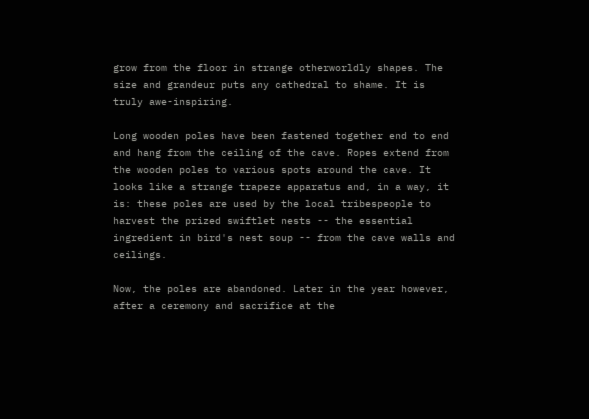grow from the floor in strange otherworldly shapes. The size and grandeur puts any cathedral to shame. It is truly awe-inspiring.

Long wooden poles have been fastened together end to end and hang from the ceiling of the cave. Ropes extend from the wooden poles to various spots around the cave. It looks like a strange trapeze apparatus and, in a way, it is: these poles are used by the local tribespeople to harvest the prized swiftlet nests -- the essential ingredient in bird's nest soup -- from the cave walls and ceilings.

Now, the poles are abandoned. Later in the year however, after a ceremony and sacrifice at the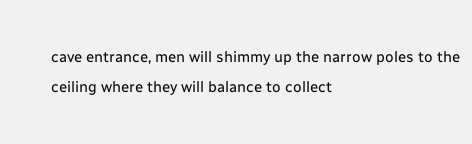cave entrance, men will shimmy up the narrow poles to the ceiling where they will balance to collect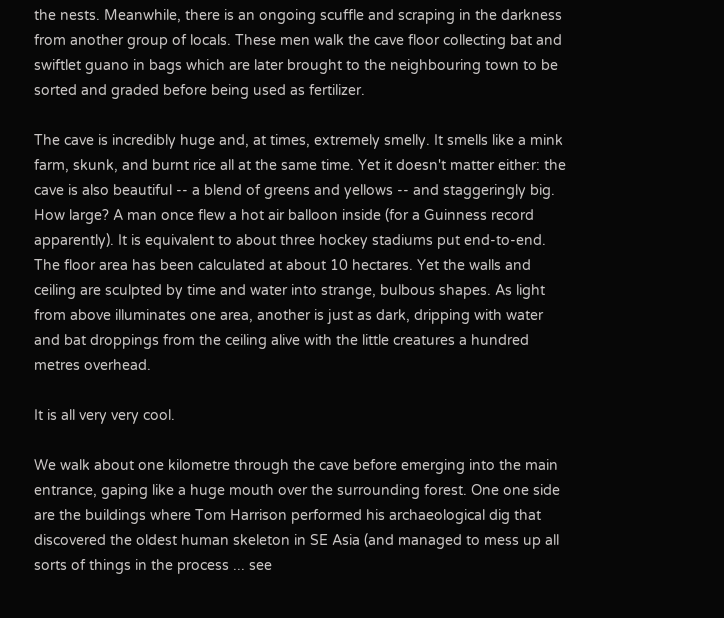the nests. Meanwhile, there is an ongoing scuffle and scraping in the darkness from another group of locals. These men walk the cave floor collecting bat and swiftlet guano in bags which are later brought to the neighbouring town to be sorted and graded before being used as fertilizer.

The cave is incredibly huge and, at times, extremely smelly. It smells like a mink farm, skunk, and burnt rice all at the same time. Yet it doesn't matter either: the cave is also beautiful -- a blend of greens and yellows -- and staggeringly big. How large? A man once flew a hot air balloon inside (for a Guinness record apparently). It is equivalent to about three hockey stadiums put end-to-end. The floor area has been calculated at about 10 hectares. Yet the walls and ceiling are sculpted by time and water into strange, bulbous shapes. As light from above illuminates one area, another is just as dark, dripping with water and bat droppings from the ceiling alive with the little creatures a hundred metres overhead.

It is all very very cool.

We walk about one kilometre through the cave before emerging into the main entrance, gaping like a huge mouth over the surrounding forest. One one side are the buildings where Tom Harrison performed his archaeological dig that discovered the oldest human skeleton in SE Asia (and managed to mess up all sorts of things in the process ... see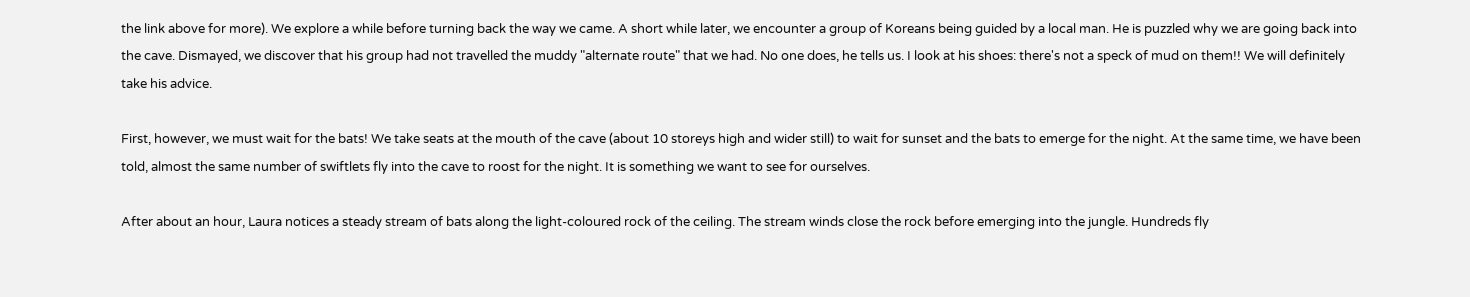the link above for more). We explore a while before turning back the way we came. A short while later, we encounter a group of Koreans being guided by a local man. He is puzzled why we are going back into the cave. Dismayed, we discover that his group had not travelled the muddy "alternate route" that we had. No one does, he tells us. I look at his shoes: there's not a speck of mud on them!! We will definitely take his advice.

First, however, we must wait for the bats! We take seats at the mouth of the cave (about 10 storeys high and wider still) to wait for sunset and the bats to emerge for the night. At the same time, we have been told, almost the same number of swiftlets fly into the cave to roost for the night. It is something we want to see for ourselves.

After about an hour, Laura notices a steady stream of bats along the light-coloured rock of the ceiling. The stream winds close the rock before emerging into the jungle. Hundreds fly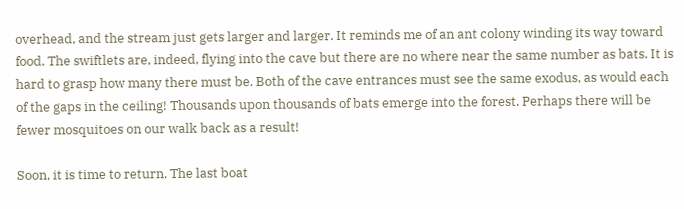overhead, and the stream just gets larger and larger. It reminds me of an ant colony winding its way toward food. The swiftlets are, indeed, flying into the cave but there are no where near the same number as bats. It is hard to grasp how many there must be. Both of the cave entrances must see the same exodus, as would each of the gaps in the ceiling! Thousands upon thousands of bats emerge into the forest. Perhaps there will be fewer mosquitoes on our walk back as a result!

Soon, it is time to return. The last boat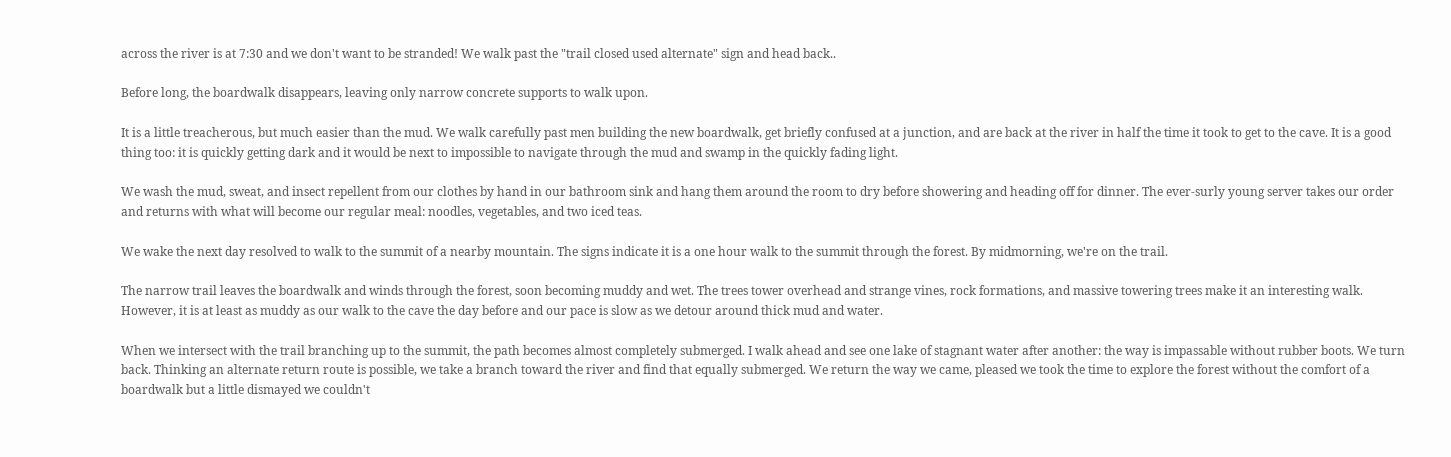across the river is at 7:30 and we don't want to be stranded! We walk past the "trail closed used alternate" sign and head back..

Before long, the boardwalk disappears, leaving only narrow concrete supports to walk upon.

It is a little treacherous, but much easier than the mud. We walk carefully past men building the new boardwalk, get briefly confused at a junction, and are back at the river in half the time it took to get to the cave. It is a good thing too: it is quickly getting dark and it would be next to impossible to navigate through the mud and swamp in the quickly fading light.

We wash the mud, sweat, and insect repellent from our clothes by hand in our bathroom sink and hang them around the room to dry before showering and heading off for dinner. The ever-surly young server takes our order and returns with what will become our regular meal: noodles, vegetables, and two iced teas.

We wake the next day resolved to walk to the summit of a nearby mountain. The signs indicate it is a one hour walk to the summit through the forest. By midmorning, we're on the trail.

The narrow trail leaves the boardwalk and winds through the forest, soon becoming muddy and wet. The trees tower overhead and strange vines, rock formations, and massive towering trees make it an interesting walk. However, it is at least as muddy as our walk to the cave the day before and our pace is slow as we detour around thick mud and water.

When we intersect with the trail branching up to the summit, the path becomes almost completely submerged. I walk ahead and see one lake of stagnant water after another: the way is impassable without rubber boots. We turn back. Thinking an alternate return route is possible, we take a branch toward the river and find that equally submerged. We return the way we came, pleased we took the time to explore the forest without the comfort of a boardwalk but a little dismayed we couldn't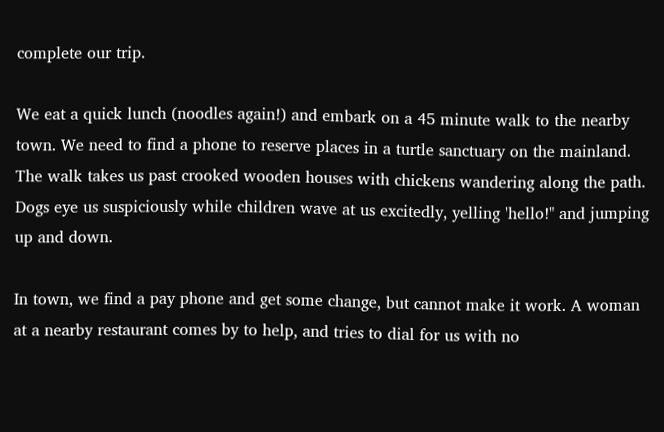complete our trip.

We eat a quick lunch (noodles again!) and embark on a 45 minute walk to the nearby town. We need to find a phone to reserve places in a turtle sanctuary on the mainland. The walk takes us past crooked wooden houses with chickens wandering along the path. Dogs eye us suspiciously while children wave at us excitedly, yelling 'hello!" and jumping up and down.

In town, we find a pay phone and get some change, but cannot make it work. A woman at a nearby restaurant comes by to help, and tries to dial for us with no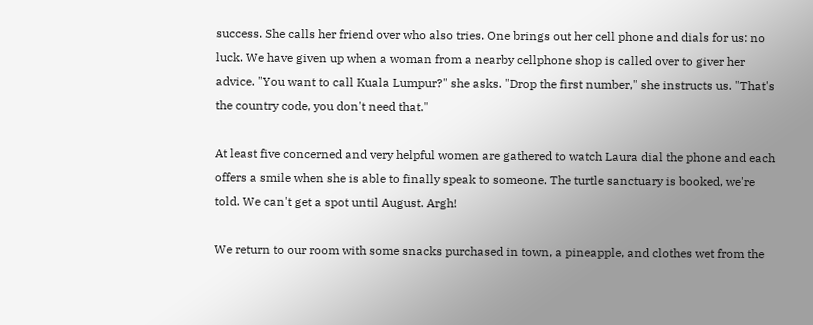success. She calls her friend over who also tries. One brings out her cell phone and dials for us: no luck. We have given up when a woman from a nearby cellphone shop is called over to giver her advice. "You want to call Kuala Lumpur?" she asks. "Drop the first number," she instructs us. "That's the country code, you don't need that."

At least five concerned and very helpful women are gathered to watch Laura dial the phone and each offers a smile when she is able to finally speak to someone. The turtle sanctuary is booked, we're told. We can't get a spot until August. Argh!

We return to our room with some snacks purchased in town, a pineapple, and clothes wet from the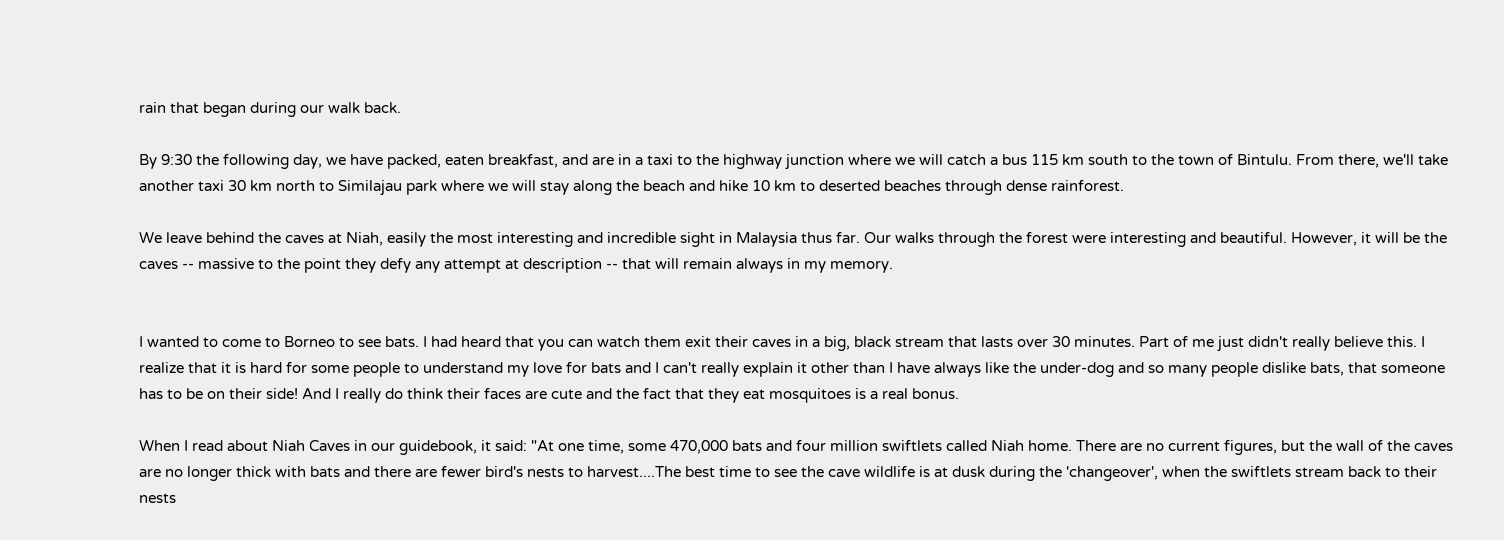rain that began during our walk back.

By 9:30 the following day, we have packed, eaten breakfast, and are in a taxi to the highway junction where we will catch a bus 115 km south to the town of Bintulu. From there, we'll take another taxi 30 km north to Similajau park where we will stay along the beach and hike 10 km to deserted beaches through dense rainforest.

We leave behind the caves at Niah, easily the most interesting and incredible sight in Malaysia thus far. Our walks through the forest were interesting and beautiful. However, it will be the caves -- massive to the point they defy any attempt at description -- that will remain always in my memory.


I wanted to come to Borneo to see bats. I had heard that you can watch them exit their caves in a big, black stream that lasts over 30 minutes. Part of me just didn't really believe this. I realize that it is hard for some people to understand my love for bats and I can't really explain it other than I have always like the under-dog and so many people dislike bats, that someone has to be on their side! And I really do think their faces are cute and the fact that they eat mosquitoes is a real bonus.

When I read about Niah Caves in our guidebook, it said: "At one time, some 470,000 bats and four million swiftlets called Niah home. There are no current figures, but the wall of the caves are no longer thick with bats and there are fewer bird's nests to harvest....The best time to see the cave wildlife is at dusk during the 'changeover', when the swiftlets stream back to their nests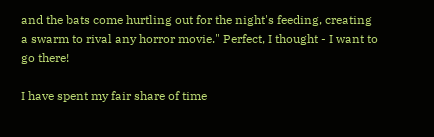and the bats come hurtling out for the night's feeding, creating a swarm to rival any horror movie." Perfect, I thought - I want to go there!

I have spent my fair share of time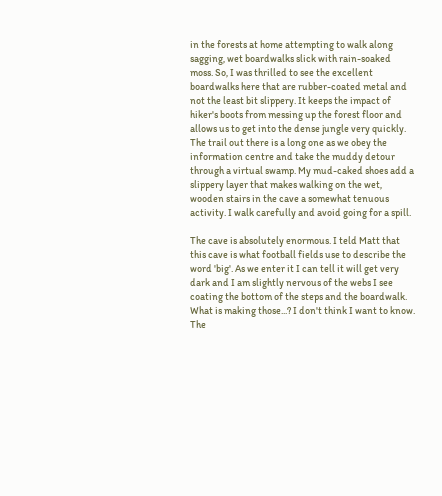in the forests at home attempting to walk along sagging, wet boardwalks slick with rain-soaked moss. So, I was thrilled to see the excellent boardwalks here that are rubber-coated metal and not the least bit slippery. It keeps the impact of hiker's boots from messing up the forest floor and allows us to get into the dense jungle very quickly. The trail out there is a long one as we obey the information centre and take the muddy detour through a virtual swamp. My mud-caked shoes add a slippery layer that makes walking on the wet, wooden stairs in the cave a somewhat tenuous activity. I walk carefully and avoid going for a spill.

The cave is absolutely enormous. I teld Matt that this cave is what football fields use to describe the word 'big'. As we enter it I can tell it will get very dark and I am slightly nervous of the webs I see coating the bottom of the steps and the boardwalk. What is making those...? I don't think I want to know. The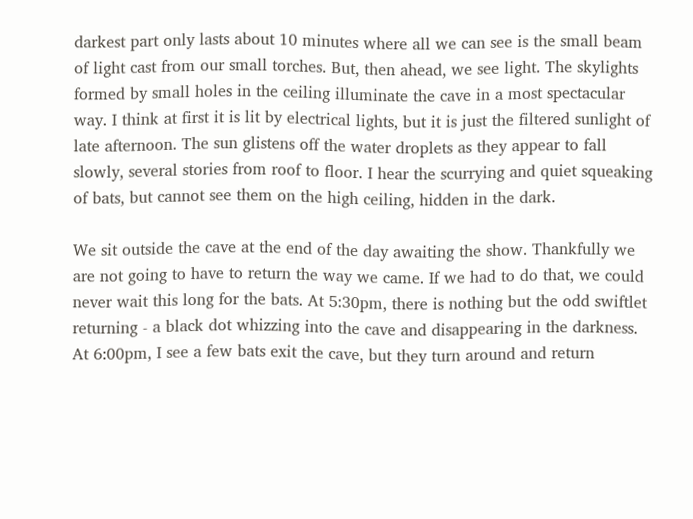darkest part only lasts about 10 minutes where all we can see is the small beam of light cast from our small torches. But, then ahead, we see light. The skylights formed by small holes in the ceiling illuminate the cave in a most spectacular way. I think at first it is lit by electrical lights, but it is just the filtered sunlight of late afternoon. The sun glistens off the water droplets as they appear to fall slowly, several stories from roof to floor. I hear the scurrying and quiet squeaking of bats, but cannot see them on the high ceiling, hidden in the dark.

We sit outside the cave at the end of the day awaiting the show. Thankfully we are not going to have to return the way we came. If we had to do that, we could never wait this long for the bats. At 5:30pm, there is nothing but the odd swiftlet returning - a black dot whizzing into the cave and disappearing in the darkness. At 6:00pm, I see a few bats exit the cave, but they turn around and return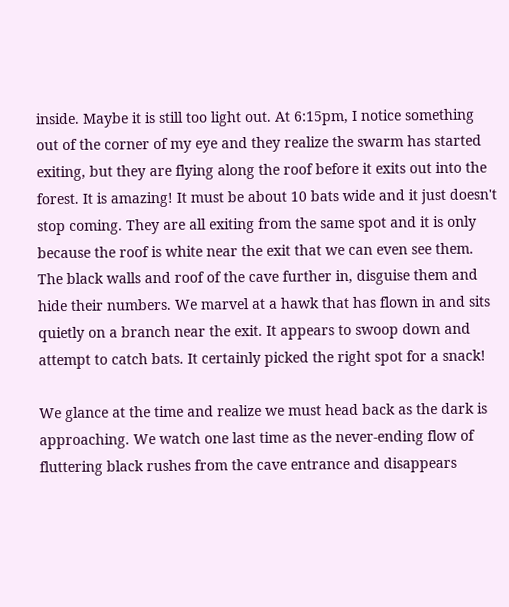inside. Maybe it is still too light out. At 6:15pm, I notice something out of the corner of my eye and they realize the swarm has started exiting, but they are flying along the roof before it exits out into the forest. It is amazing! It must be about 10 bats wide and it just doesn't stop coming. They are all exiting from the same spot and it is only because the roof is white near the exit that we can even see them. The black walls and roof of the cave further in, disguise them and hide their numbers. We marvel at a hawk that has flown in and sits quietly on a branch near the exit. It appears to swoop down and attempt to catch bats. It certainly picked the right spot for a snack!

We glance at the time and realize we must head back as the dark is approaching. We watch one last time as the never-ending flow of fluttering black rushes from the cave entrance and disappears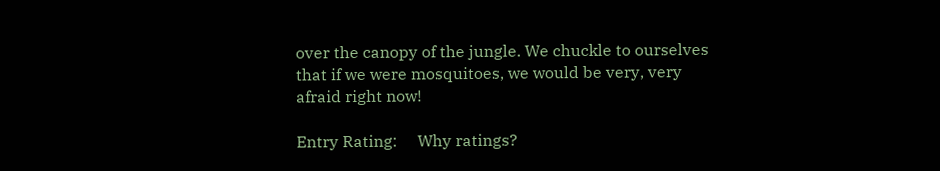over the canopy of the jungle. We chuckle to ourselves that if we were mosquitoes, we would be very, very afraid right now!

Entry Rating:     Why ratings?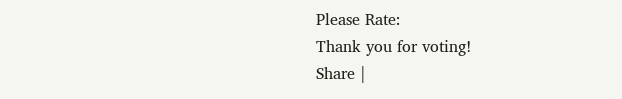Please Rate:
Thank you for voting!
Share |